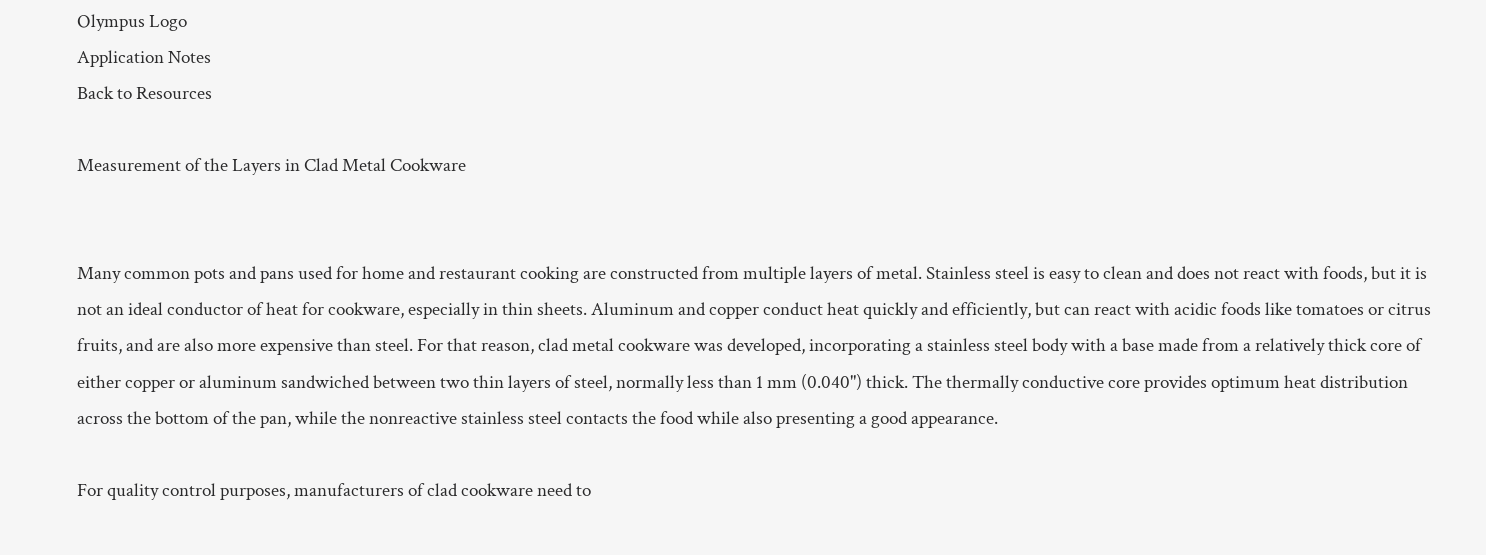Olympus Logo
Application Notes
Back to Resources

Measurement of the Layers in Clad Metal Cookware


Many common pots and pans used for home and restaurant cooking are constructed from multiple layers of metal. Stainless steel is easy to clean and does not react with foods, but it is not an ideal conductor of heat for cookware, especially in thin sheets. Aluminum and copper conduct heat quickly and efficiently, but can react with acidic foods like tomatoes or citrus fruits, and are also more expensive than steel. For that reason, clad metal cookware was developed, incorporating a stainless steel body with a base made from a relatively thick core of either copper or aluminum sandwiched between two thin layers of steel, normally less than 1 mm (0.040") thick. The thermally conductive core provides optimum heat distribution across the bottom of the pan, while the nonreactive stainless steel contacts the food while also presenting a good appearance.

For quality control purposes, manufacturers of clad cookware need to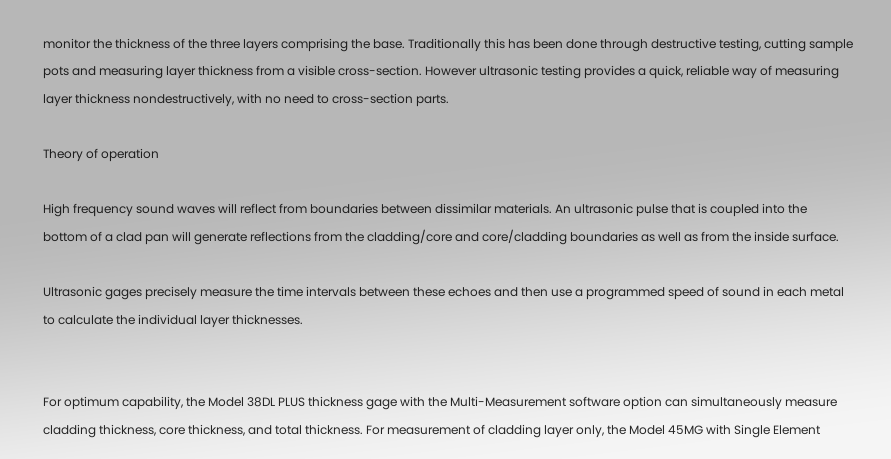monitor the thickness of the three layers comprising the base. Traditionally this has been done through destructive testing, cutting sample pots and measuring layer thickness from a visible cross-section. However ultrasonic testing provides a quick, reliable way of measuring layer thickness nondestructively, with no need to cross-section parts.

Theory of operation

High frequency sound waves will reflect from boundaries between dissimilar materials. An ultrasonic pulse that is coupled into the bottom of a clad pan will generate reflections from the cladding/core and core/cladding boundaries as well as from the inside surface.

Ultrasonic gages precisely measure the time intervals between these echoes and then use a programmed speed of sound in each metal to calculate the individual layer thicknesses.


For optimum capability, the Model 38DL PLUS thickness gage with the Multi-Measurement software option can simultaneously measure cladding thickness, core thickness, and total thickness. For measurement of cladding layer only, the Model 45MG with Single Element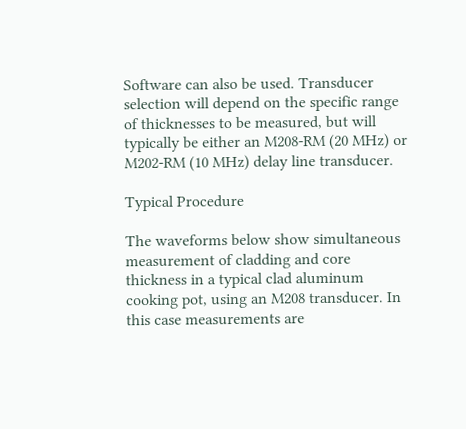Software can also be used. Transducer selection will depend on the specific range of thicknesses to be measured, but will typically be either an M208-RM (20 MHz) or M202-RM (10 MHz) delay line transducer.

Typical Procedure

The waveforms below show simultaneous measurement of cladding and core thickness in a typical clad aluminum cooking pot, using an M208 transducer. In this case measurements are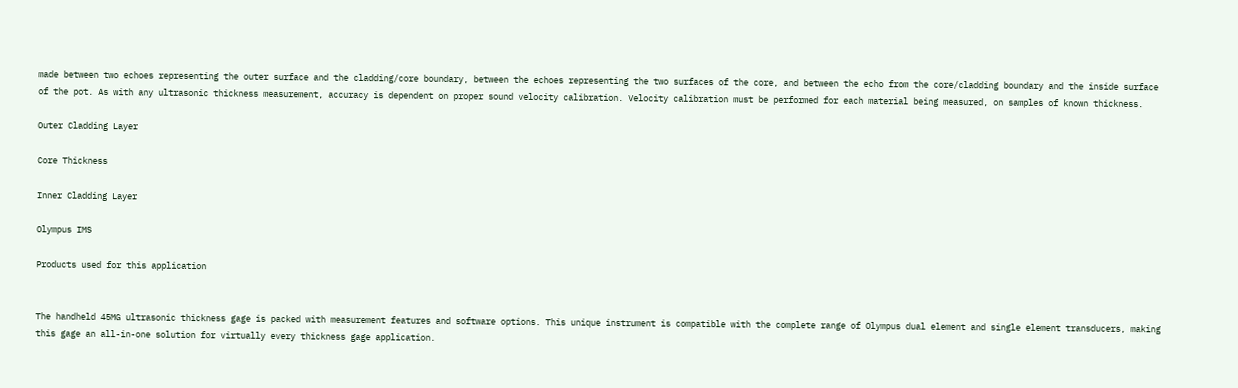made between two echoes representing the outer surface and the cladding/core boundary, between the echoes representing the two surfaces of the core, and between the echo from the core/cladding boundary and the inside surface of the pot. As with any ultrasonic thickness measurement, accuracy is dependent on proper sound velocity calibration. Velocity calibration must be performed for each material being measured, on samples of known thickness.

Outer Cladding Layer

Core Thickness

Inner Cladding Layer

Olympus IMS

Products used for this application


The handheld 45MG ultrasonic thickness gage is packed with measurement features and software options. This unique instrument is compatible with the complete range of Olympus dual element and single element transducers, making this gage an all-in-one solution for virtually every thickness gage application.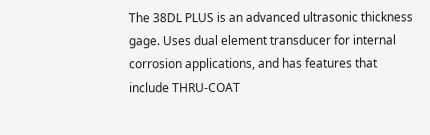The 38DL PLUS is an advanced ultrasonic thickness gage. Uses dual element transducer for internal corrosion applications, and has features that include THRU-COAT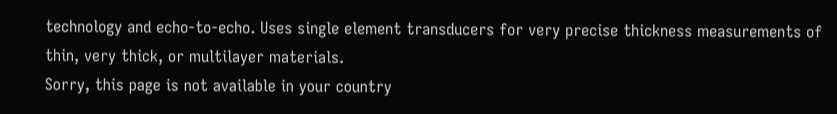technology and echo-to-echo. Uses single element transducers for very precise thickness measurements of thin, very thick, or multilayer materials.
Sorry, this page is not available in your country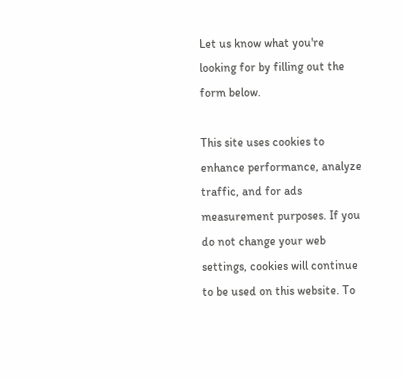Let us know what you're looking for by filling out the form below.

This site uses cookies to enhance performance, analyze traffic, and for ads measurement purposes. If you do not change your web settings, cookies will continue to be used on this website. To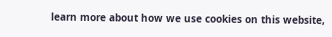learn more about how we use cookies on this website,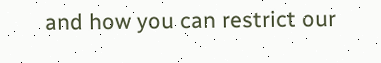and how you can restrict our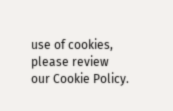use of cookies, please review our Cookie Policy.